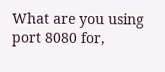What are you using port 8080 for,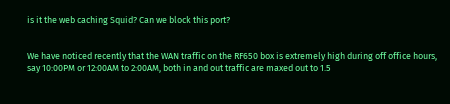is it the web caching Squid? Can we block this port?


We have noticed recently that the WAN traffic on the RF650 box is extremely high during off office hours, say 10:00PM or 12:00AM to 2:00AM, both in and out traffic are maxed out to 1.5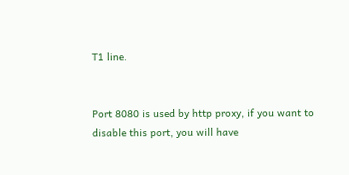T1 line.


Port 8080 is used by http proxy, if you want to disable this port, you will have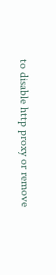to disable http proxy or remove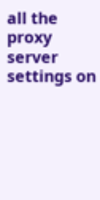all the proxy server settings on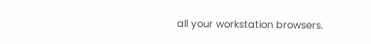all your workstation browsers.